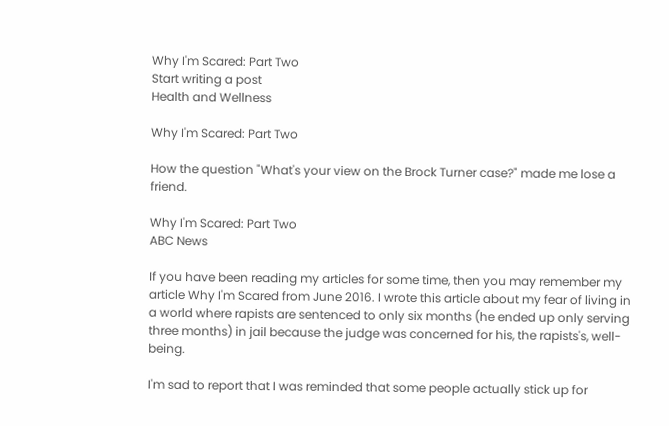Why I'm Scared: Part Two
Start writing a post
Health and Wellness

Why I'm Scared: Part Two

How the question "What's your view on the Brock Turner case?" made me lose a friend.

Why I'm Scared: Part Two
ABC News

If you have been reading my articles for some time, then you may remember my article Why I'm Scared from June 2016. I wrote this article about my fear of living in a world where rapists are sentenced to only six months (he ended up only serving three months) in jail because the judge was concerned for his, the rapists's, well-being.

I'm sad to report that I was reminded that some people actually stick up for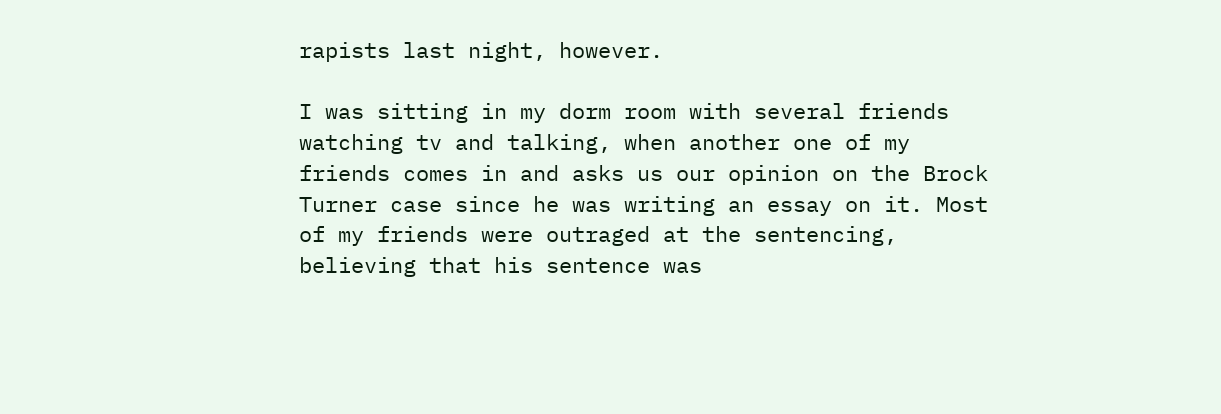rapists last night, however.

I was sitting in my dorm room with several friends watching tv and talking, when another one of my friends comes in and asks us our opinion on the Brock Turner case since he was writing an essay on it. Most of my friends were outraged at the sentencing, believing that his sentence was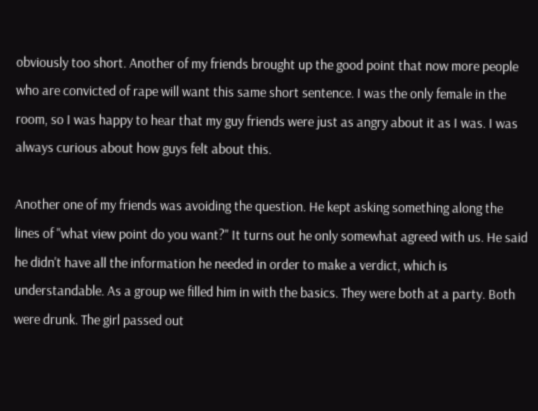obviously too short. Another of my friends brought up the good point that now more people who are convicted of rape will want this same short sentence. I was the only female in the room, so I was happy to hear that my guy friends were just as angry about it as I was. I was always curious about how guys felt about this.

Another one of my friends was avoiding the question. He kept asking something along the lines of "what view point do you want?" It turns out he only somewhat agreed with us. He said he didn't have all the information he needed in order to make a verdict, which is understandable. As a group we filled him in with the basics. They were both at a party. Both were drunk. The girl passed out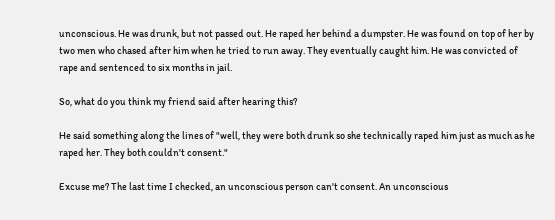unconscious. He was drunk, but not passed out. He raped her behind a dumpster. He was found on top of her by two men who chased after him when he tried to run away. They eventually caught him. He was convicted of rape and sentenced to six months in jail.

So, what do you think my friend said after hearing this?

He said something along the lines of "well, they were both drunk so she technically raped him just as much as he raped her. They both couldn't consent."

Excuse me? The last time I checked, an unconscious person can't consent. An unconscious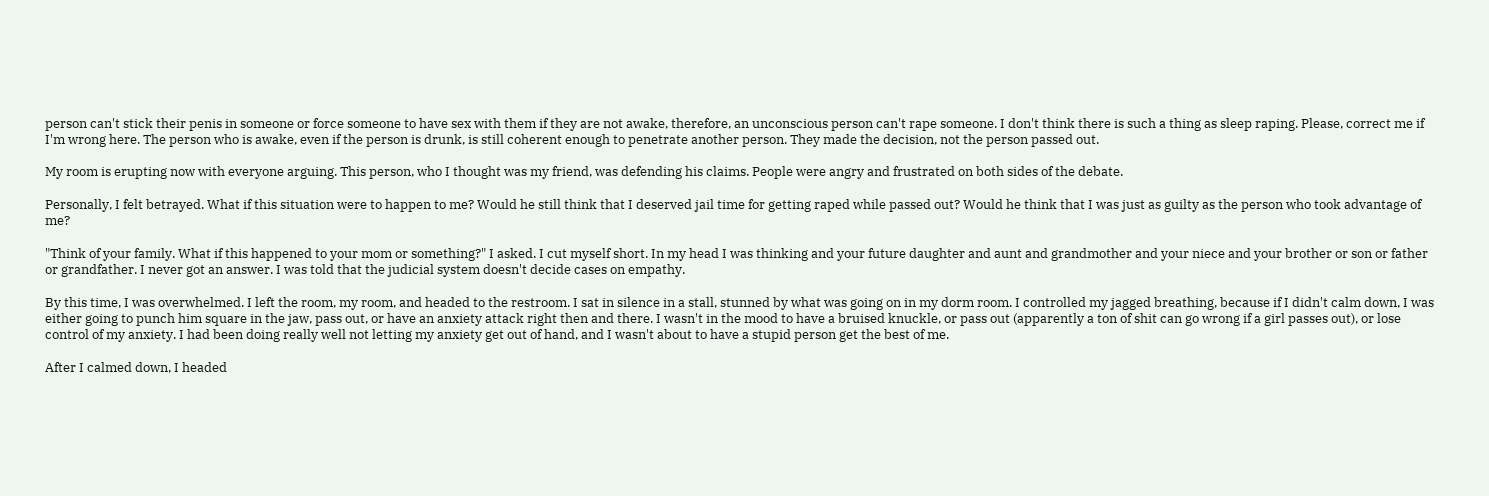person can't stick their penis in someone or force someone to have sex with them if they are not awake, therefore, an unconscious person can't rape someone. I don't think there is such a thing as sleep raping. Please, correct me if I'm wrong here. The person who is awake, even if the person is drunk, is still coherent enough to penetrate another person. They made the decision, not the person passed out.

My room is erupting now with everyone arguing. This person, who I thought was my friend, was defending his claims. People were angry and frustrated on both sides of the debate.

Personally, I felt betrayed. What if this situation were to happen to me? Would he still think that I deserved jail time for getting raped while passed out? Would he think that I was just as guilty as the person who took advantage of me?

"Think of your family. What if this happened to your mom or something?" I asked. I cut myself short. In my head I was thinking and your future daughter and aunt and grandmother and your niece and your brother or son or father or grandfather. I never got an answer. I was told that the judicial system doesn't decide cases on empathy.

By this time, I was overwhelmed. I left the room, my room, and headed to the restroom. I sat in silence in a stall, stunned by what was going on in my dorm room. I controlled my jagged breathing, because if I didn't calm down, I was either going to punch him square in the jaw, pass out, or have an anxiety attack right then and there. I wasn't in the mood to have a bruised knuckle, or pass out (apparently a ton of shit can go wrong if a girl passes out), or lose control of my anxiety. I had been doing really well not letting my anxiety get out of hand, and I wasn't about to have a stupid person get the best of me.

After I calmed down, I headed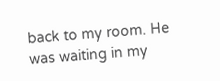back to my room. He was waiting in my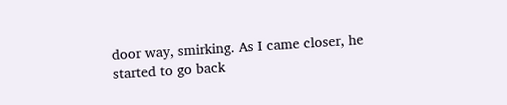door way, smirking. As I came closer, he started to go back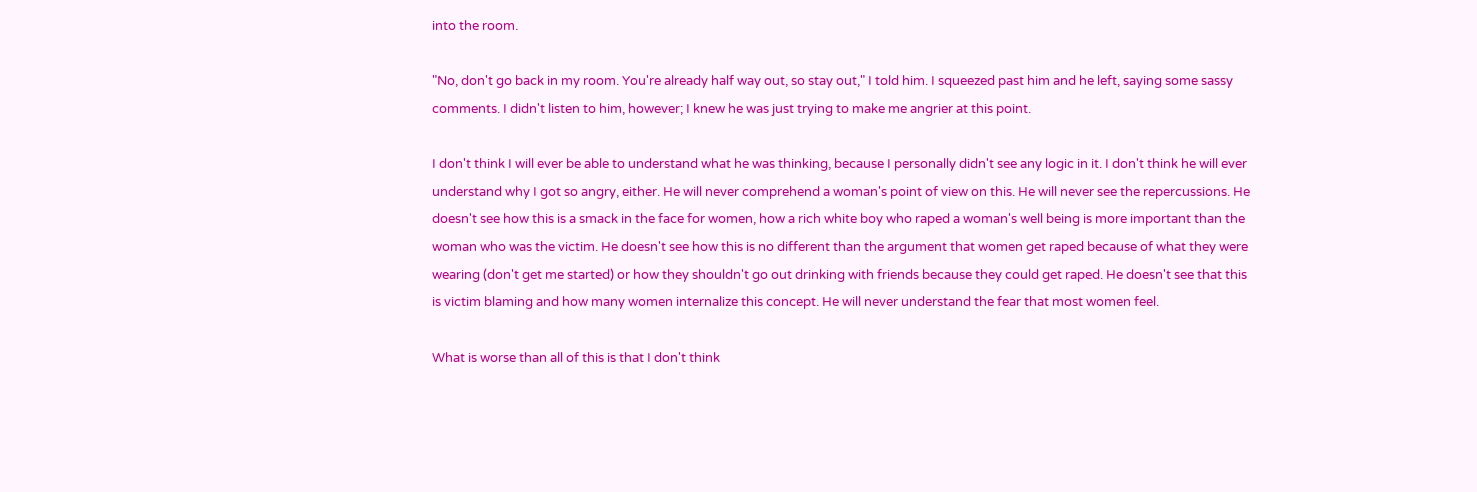into the room.

"No, don't go back in my room. You're already half way out, so stay out," I told him. I squeezed past him and he left, saying some sassy comments. I didn't listen to him, however; I knew he was just trying to make me angrier at this point.

I don't think I will ever be able to understand what he was thinking, because I personally didn't see any logic in it. I don't think he will ever understand why I got so angry, either. He will never comprehend a woman's point of view on this. He will never see the repercussions. He doesn't see how this is a smack in the face for women, how a rich white boy who raped a woman's well being is more important than the woman who was the victim. He doesn't see how this is no different than the argument that women get raped because of what they were wearing (don't get me started) or how they shouldn't go out drinking with friends because they could get raped. He doesn't see that this is victim blaming and how many women internalize this concept. He will never understand the fear that most women feel.

What is worse than all of this is that I don't think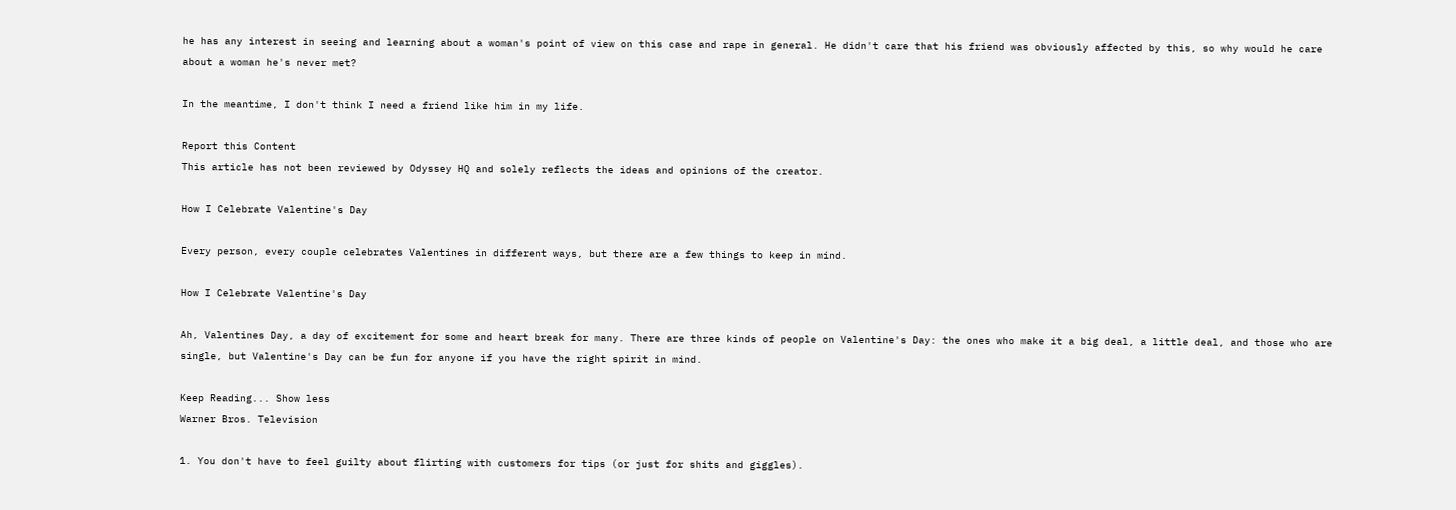he has any interest in seeing and learning about a woman's point of view on this case and rape in general. He didn't care that his friend was obviously affected by this, so why would he care about a woman he's never met?

In the meantime, I don't think I need a friend like him in my life.

Report this Content
This article has not been reviewed by Odyssey HQ and solely reflects the ideas and opinions of the creator.

How I Celebrate Valentine's Day

Every person, every couple celebrates Valentines in different ways, but there are a few things to keep in mind.

How I Celebrate Valentine's Day

Ah, Valentines Day, a day of excitement for some and heart break for many. There are three kinds of people on Valentine's Day: the ones who make it a big deal, a little deal, and those who are single, but Valentine's Day can be fun for anyone if you have the right spirit in mind.

Keep Reading... Show less
Warner Bros. Television

1. You don't have to feel guilty about flirting with customers for tips (or just for shits and giggles).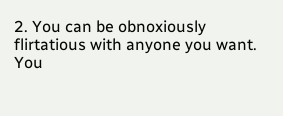2. You can be obnoxiously flirtatious with anyone you want. You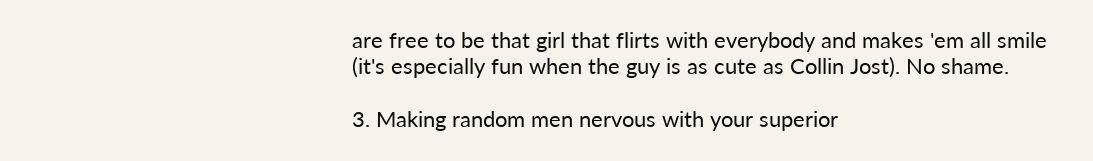are free to be that girl that flirts with everybody and makes 'em all smile (it's especially fun when the guy is as cute as Collin Jost). No shame.

3. Making random men nervous with your superior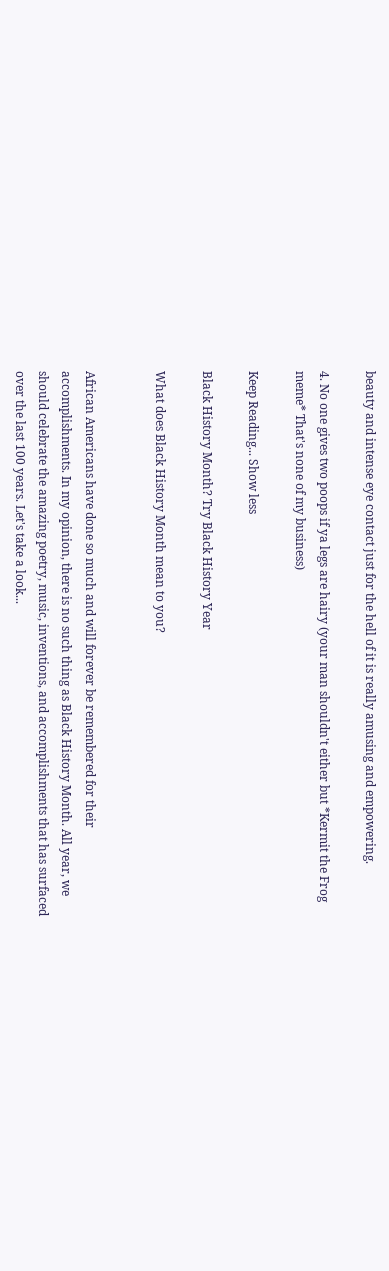beauty and intense eye contact just for the hell of it is really amusing and empowering.

4. No one gives two poops if ya legs are hairy (your man shouldn't either but *Kermit the Frog meme* That's none of my business)

Keep Reading... Show less

Black History Month? Try Black History Year

What does Black History Month mean to you?


African Americans have done so much and will forever be remembered for their accomplishments. In my opinion, there is no such thing as Black History Month. All year, we should celebrate the amazing poetry, music, inventions, and accomplishments that has surfaced over the last 100 years. Let's take a look...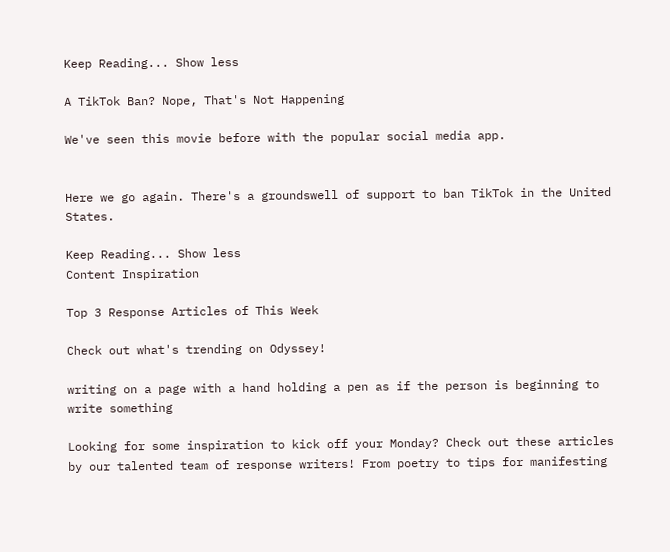Keep Reading... Show less

A TikTok Ban? Nope, That's Not Happening

We've seen this movie before with the popular social media app.


Here we go again. There's a groundswell of support to ban TikTok in the United States.

Keep Reading... Show less
Content Inspiration

Top 3 Response Articles of This Week

Check out what's trending on Odyssey!

writing on a page with a hand holding a pen as if the person is beginning to write something

Looking for some inspiration to kick off your Monday? Check out these articles by our talented team of response writers! From poetry to tips for manifesting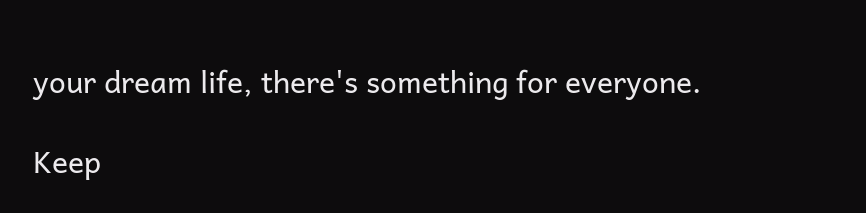your dream life, there's something for everyone.

Keep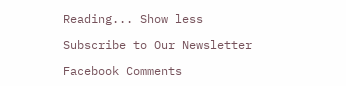Reading... Show less

Subscribe to Our Newsletter

Facebook Comments